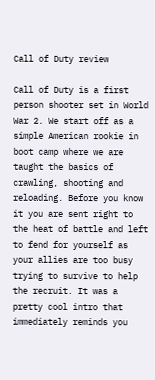Call of Duty review

Call of Duty is a first person shooter set in World War 2. We start off as a simple American rookie in boot camp where we are taught the basics of crawling, shooting and reloading. Before you know it you are sent right to the heat of battle and left to fend for yourself as your allies are too busy trying to survive to help the recruit. It was a pretty cool intro that immediately reminds you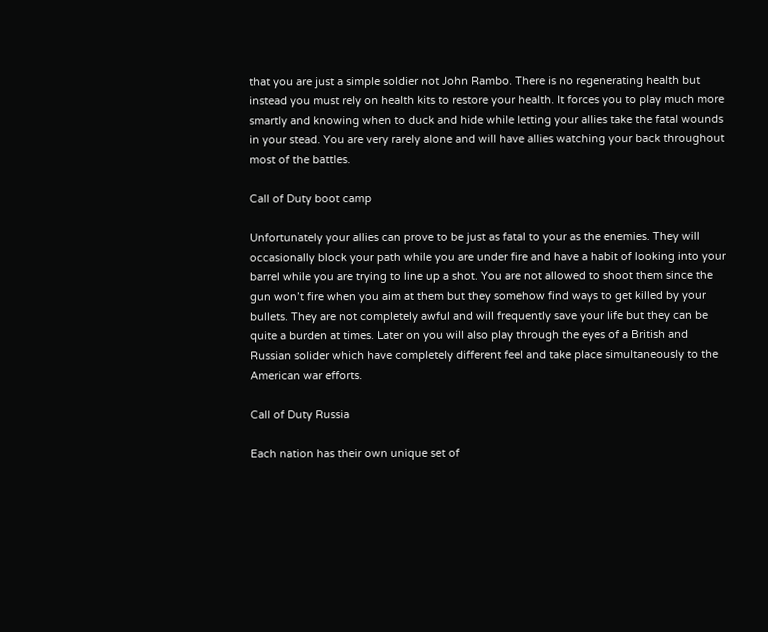that you are just a simple soldier not John Rambo. There is no regenerating health but instead you must rely on health kits to restore your health. It forces you to play much more smartly and knowing when to duck and hide while letting your allies take the fatal wounds in your stead. You are very rarely alone and will have allies watching your back throughout most of the battles.

Call of Duty boot camp

Unfortunately your allies can prove to be just as fatal to your as the enemies. They will occasionally block your path while you are under fire and have a habit of looking into your barrel while you are trying to line up a shot. You are not allowed to shoot them since the gun won’t fire when you aim at them but they somehow find ways to get killed by your bullets. They are not completely awful and will frequently save your life but they can be quite a burden at times. Later on you will also play through the eyes of a British and Russian solider which have completely different feel and take place simultaneously to the American war efforts.

Call of Duty Russia

Each nation has their own unique set of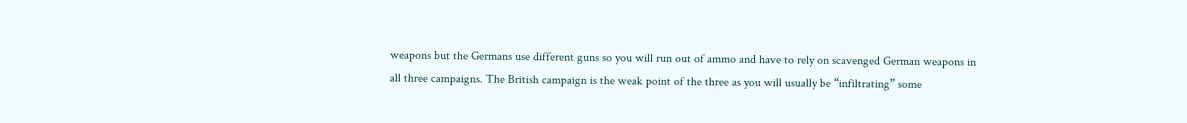weapons but the Germans use different guns so you will run out of ammo and have to rely on scavenged German weapons in all three campaigns. The British campaign is the weak point of the three as you will usually be “infiltrating” some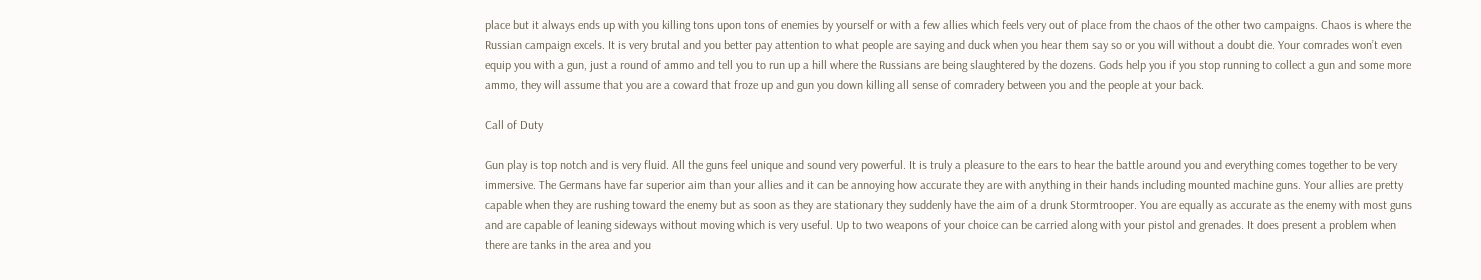place but it always ends up with you killing tons upon tons of enemies by yourself or with a few allies which feels very out of place from the chaos of the other two campaigns. Chaos is where the Russian campaign excels. It is very brutal and you better pay attention to what people are saying and duck when you hear them say so or you will without a doubt die. Your comrades won’t even equip you with a gun, just a round of ammo and tell you to run up a hill where the Russians are being slaughtered by the dozens. Gods help you if you stop running to collect a gun and some more ammo, they will assume that you are a coward that froze up and gun you down killing all sense of comradery between you and the people at your back.

Call of Duty

Gun play is top notch and is very fluid. All the guns feel unique and sound very powerful. It is truly a pleasure to the ears to hear the battle around you and everything comes together to be very immersive. The Germans have far superior aim than your allies and it can be annoying how accurate they are with anything in their hands including mounted machine guns. Your allies are pretty capable when they are rushing toward the enemy but as soon as they are stationary they suddenly have the aim of a drunk Stormtrooper. You are equally as accurate as the enemy with most guns and are capable of leaning sideways without moving which is very useful. Up to two weapons of your choice can be carried along with your pistol and grenades. It does present a problem when there are tanks in the area and you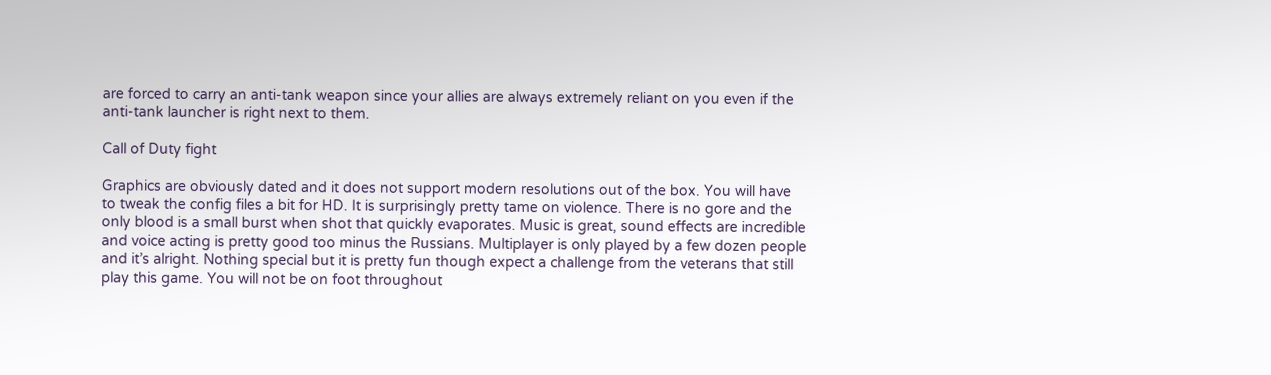are forced to carry an anti-tank weapon since your allies are always extremely reliant on you even if the anti-tank launcher is right next to them.

Call of Duty fight

Graphics are obviously dated and it does not support modern resolutions out of the box. You will have to tweak the config files a bit for HD. It is surprisingly pretty tame on violence. There is no gore and the only blood is a small burst when shot that quickly evaporates. Music is great, sound effects are incredible and voice acting is pretty good too minus the Russians. Multiplayer is only played by a few dozen people and it’s alright. Nothing special but it is pretty fun though expect a challenge from the veterans that still play this game. You will not be on foot throughout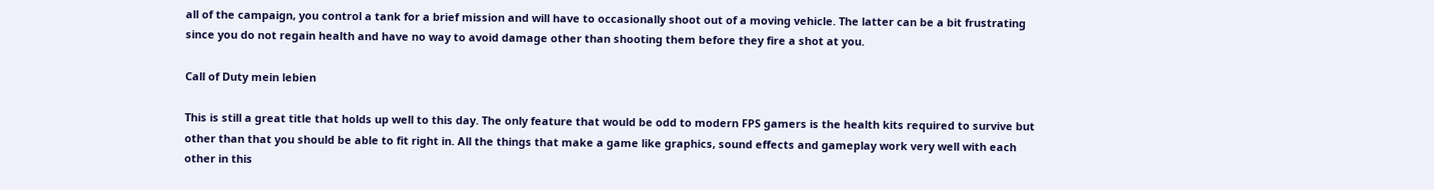all of the campaign, you control a tank for a brief mission and will have to occasionally shoot out of a moving vehicle. The latter can be a bit frustrating since you do not regain health and have no way to avoid damage other than shooting them before they fire a shot at you.

Call of Duty mein lebien

This is still a great title that holds up well to this day. The only feature that would be odd to modern FPS gamers is the health kits required to survive but other than that you should be able to fit right in. All the things that make a game like graphics, sound effects and gameplay work very well with each other in this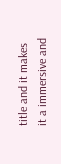title and it makes it a immersive and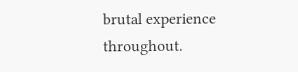brutal experience throughout.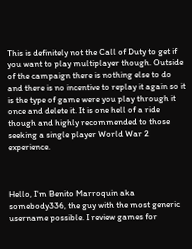This is definitely not the Call of Duty to get if you want to play multiplayer though. Outside of the campaign there is nothing else to do and there is no incentive to replay it again so it is the type of game were you play through it once and delete it. It is one hell of a ride though and highly recommended to those seeking a single player World War 2 experience.



Hello, I'm Benito Marroquin aka somebody336, the guy with the most generic username possible. I review games for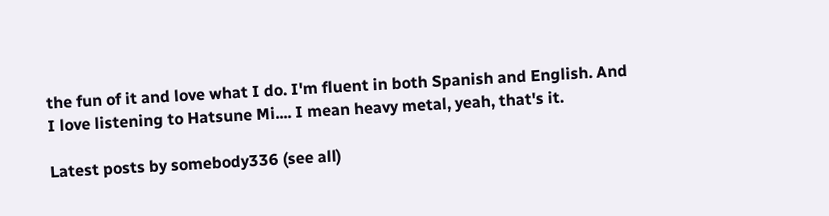the fun of it and love what I do. I'm fluent in both Spanish and English. And I love listening to Hatsune Mi.... I mean heavy metal, yeah, that's it.

Latest posts by somebody336 (see all)